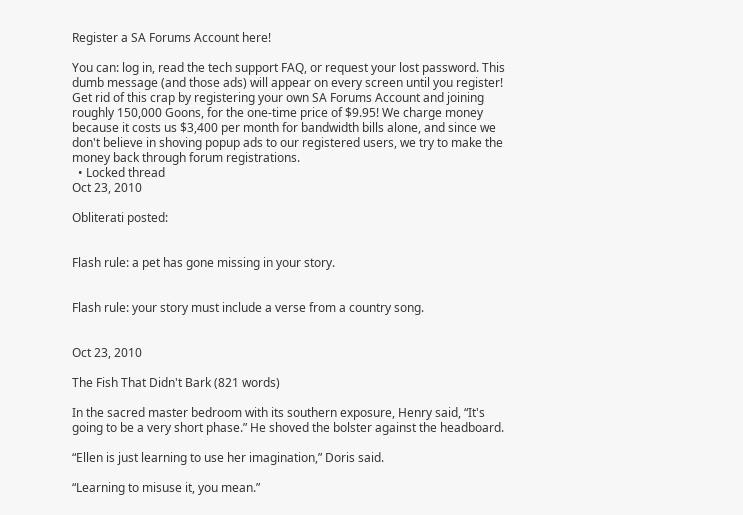Register a SA Forums Account here!

You can: log in, read the tech support FAQ, or request your lost password. This dumb message (and those ads) will appear on every screen until you register! Get rid of this crap by registering your own SA Forums Account and joining roughly 150,000 Goons, for the one-time price of $9.95! We charge money because it costs us $3,400 per month for bandwidth bills alone, and since we don't believe in shoving popup ads to our registered users, we try to make the money back through forum registrations.
  • Locked thread
Oct 23, 2010

Obliterati posted:


Flash rule: a pet has gone missing in your story.


Flash rule: your story must include a verse from a country song.


Oct 23, 2010

The Fish That Didn't Bark (821 words)

In the sacred master bedroom with its southern exposure, Henry said, “It's going to be a very short phase.” He shoved the bolster against the headboard.

“Ellen is just learning to use her imagination,” Doris said.

“Learning to misuse it, you mean.”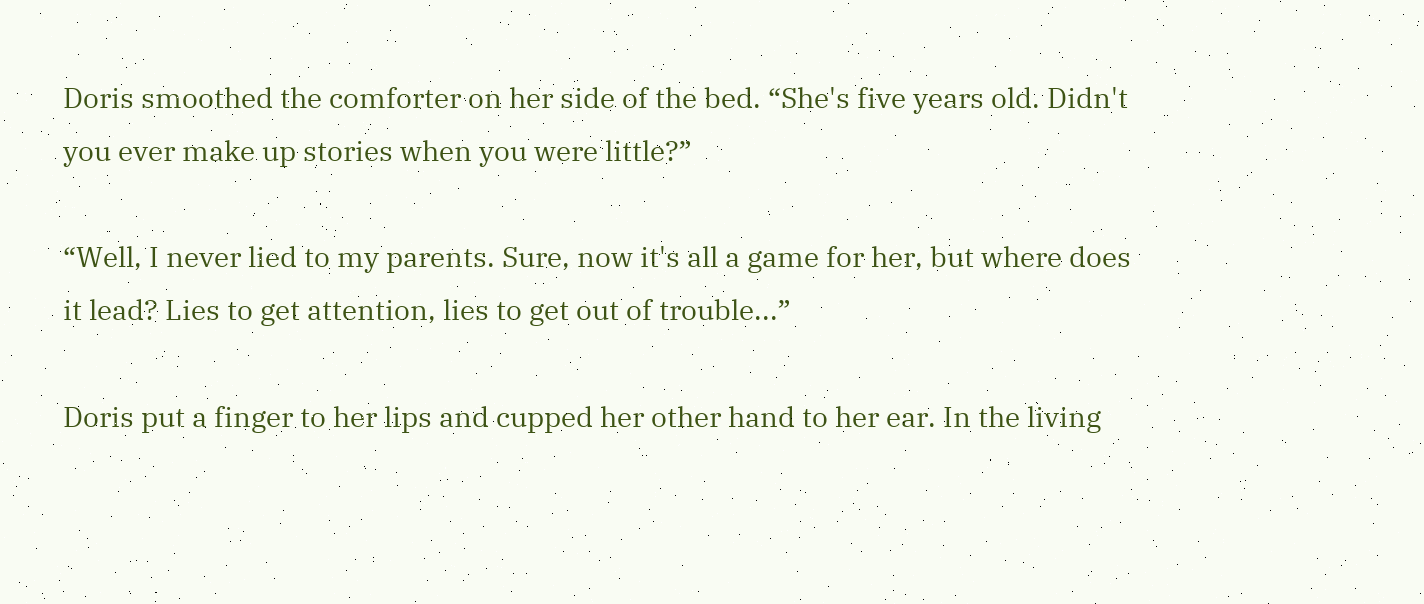Doris smoothed the comforter on her side of the bed. “She's five years old. Didn't you ever make up stories when you were little?”

“Well, I never lied to my parents. Sure, now it's all a game for her, but where does it lead? Lies to get attention, lies to get out of trouble...”

Doris put a finger to her lips and cupped her other hand to her ear. In the living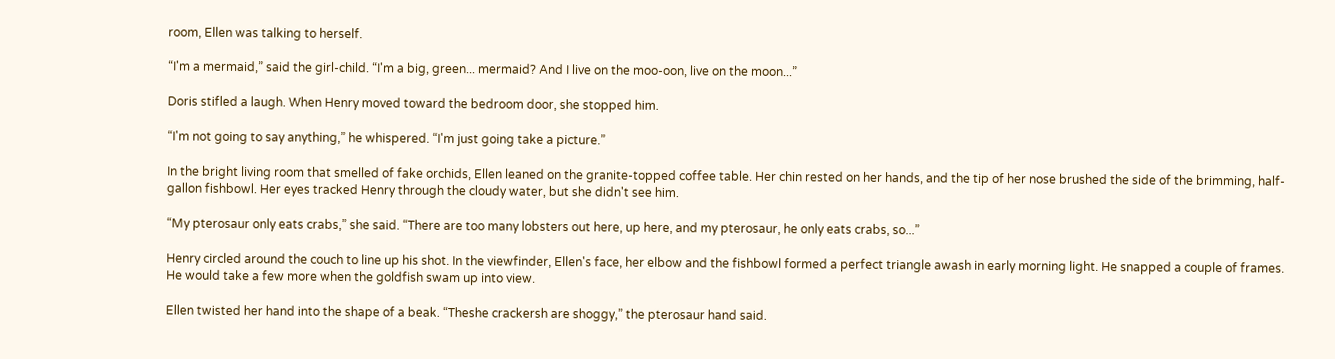room, Ellen was talking to herself.

“I'm a mermaid,” said the girl-child. “I'm a big, green... mermaid? And I live on the moo-oon, live on the moon...”

Doris stifled a laugh. When Henry moved toward the bedroom door, she stopped him.

“I'm not going to say anything,” he whispered. “I'm just going take a picture.”

In the bright living room that smelled of fake orchids, Ellen leaned on the granite-topped coffee table. Her chin rested on her hands, and the tip of her nose brushed the side of the brimming, half-gallon fishbowl. Her eyes tracked Henry through the cloudy water, but she didn't see him.

“My pterosaur only eats crabs,” she said. “There are too many lobsters out here, up here, and my pterosaur, he only eats crabs, so...”

Henry circled around the couch to line up his shot. In the viewfinder, Ellen's face, her elbow and the fishbowl formed a perfect triangle awash in early morning light. He snapped a couple of frames. He would take a few more when the goldfish swam up into view.

Ellen twisted her hand into the shape of a beak. “Theshe crackersh are shoggy,” the pterosaur hand said.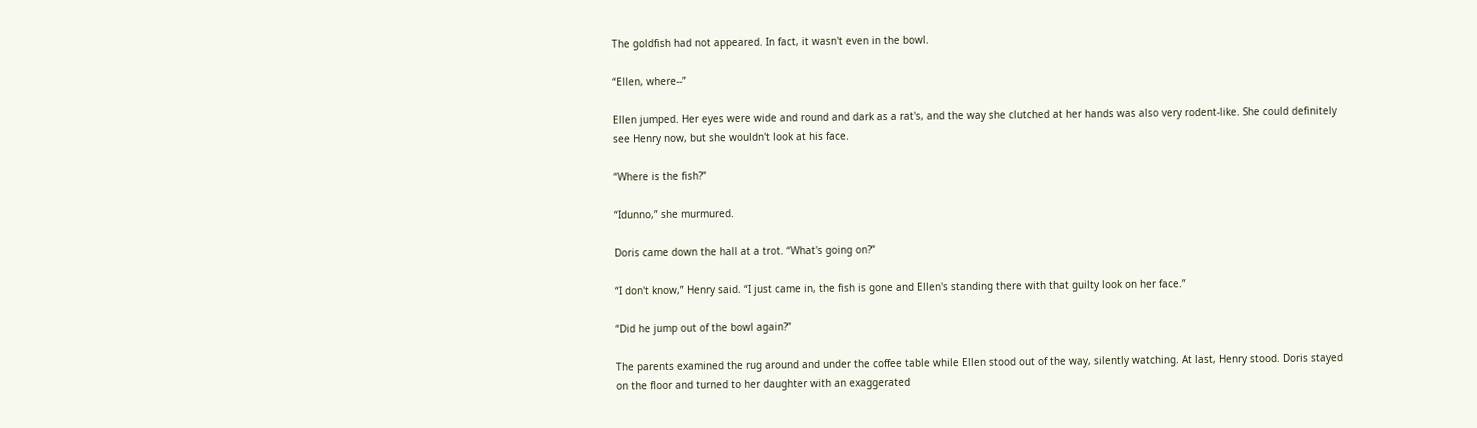The goldfish had not appeared. In fact, it wasn't even in the bowl.

“Ellen, where--”

Ellen jumped. Her eyes were wide and round and dark as a rat's, and the way she clutched at her hands was also very rodent-like. She could definitely see Henry now, but she wouldn't look at his face.

“Where is the fish?”

“Idunno,” she murmured.

Doris came down the hall at a trot. “What's going on?”

“I don't know,” Henry said. “I just came in, the fish is gone and Ellen's standing there with that guilty look on her face.”

“Did he jump out of the bowl again?”

The parents examined the rug around and under the coffee table while Ellen stood out of the way, silently watching. At last, Henry stood. Doris stayed on the floor and turned to her daughter with an exaggerated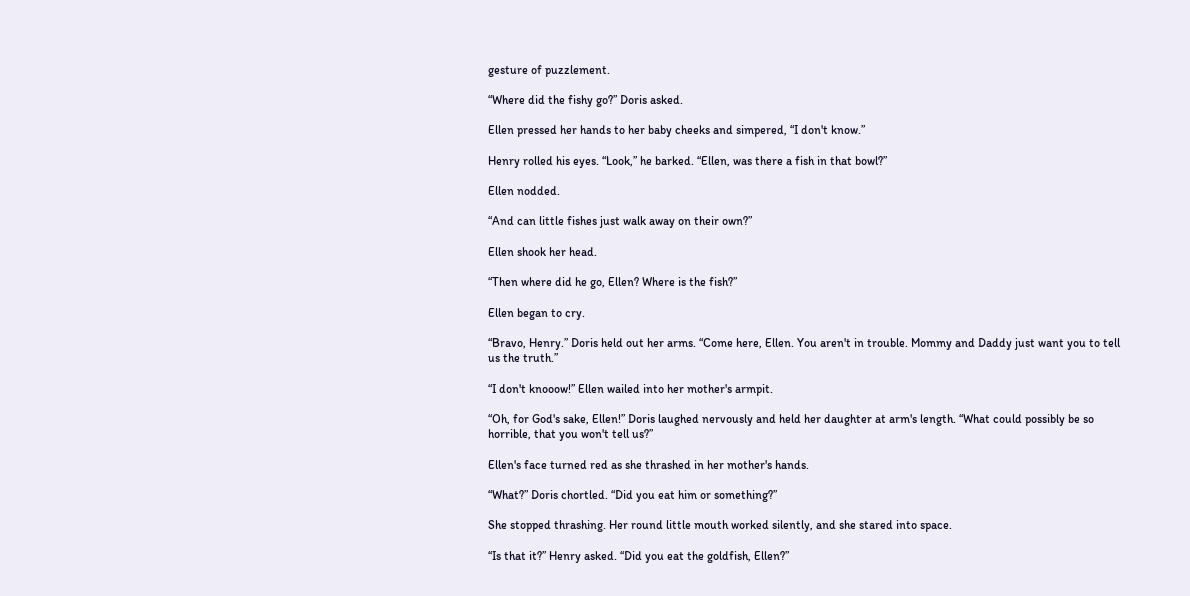gesture of puzzlement.

“Where did the fishy go?” Doris asked.

Ellen pressed her hands to her baby cheeks and simpered, “I don't know.”

Henry rolled his eyes. “Look,” he barked. “Ellen, was there a fish in that bowl?”

Ellen nodded.

“And can little fishes just walk away on their own?”

Ellen shook her head.

“Then where did he go, Ellen? Where is the fish?”

Ellen began to cry.

“Bravo, Henry.” Doris held out her arms. “Come here, Ellen. You aren't in trouble. Mommy and Daddy just want you to tell us the truth.”

“I don't knooow!” Ellen wailed into her mother's armpit.

“Oh, for God's sake, Ellen!” Doris laughed nervously and held her daughter at arm's length. “What could possibly be so horrible, that you won't tell us?”

Ellen's face turned red as she thrashed in her mother's hands.

“What?” Doris chortled. “Did you eat him or something?”

She stopped thrashing. Her round little mouth worked silently, and she stared into space.

“Is that it?” Henry asked. “Did you eat the goldfish, Ellen?”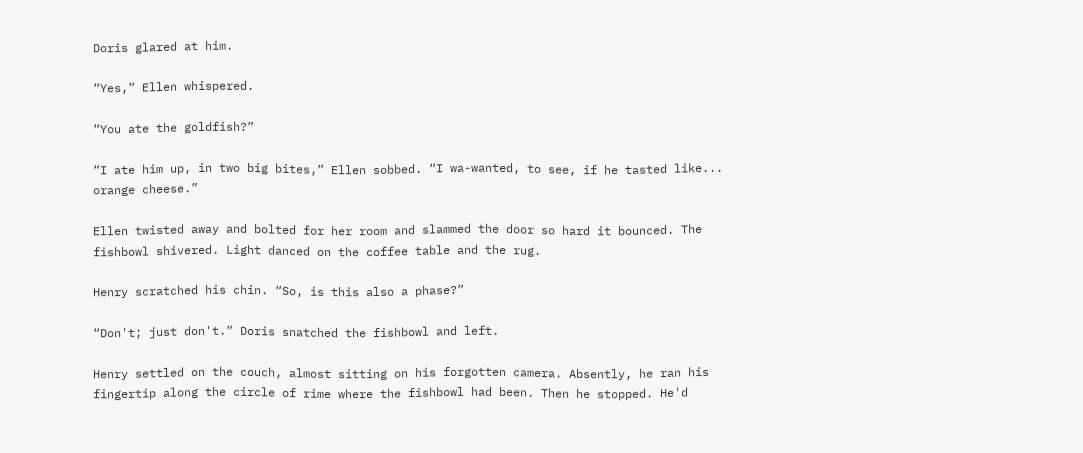Doris glared at him.

“Yes,” Ellen whispered.

“You ate the goldfish?”

“I ate him up, in two big bites,” Ellen sobbed. “I wa-wanted, to see, if he tasted like... orange cheese.”

Ellen twisted away and bolted for her room and slammed the door so hard it bounced. The fishbowl shivered. Light danced on the coffee table and the rug.

Henry scratched his chin. “So, is this also a phase?”

“Don't; just don't.” Doris snatched the fishbowl and left.

Henry settled on the couch, almost sitting on his forgotten camera. Absently, he ran his fingertip along the circle of rime where the fishbowl had been. Then he stopped. He'd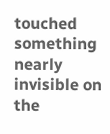touched something nearly invisible on the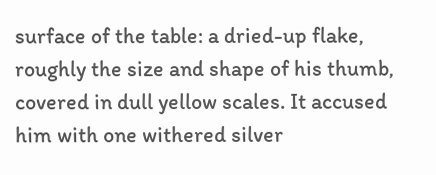surface of the table: a dried-up flake, roughly the size and shape of his thumb, covered in dull yellow scales. It accused him with one withered silver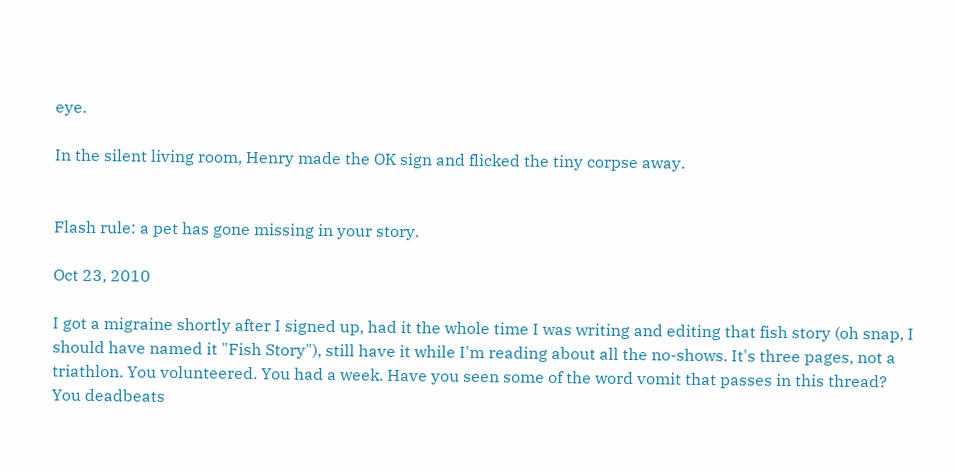eye.

In the silent living room, Henry made the OK sign and flicked the tiny corpse away.


Flash rule: a pet has gone missing in your story.

Oct 23, 2010

I got a migraine shortly after I signed up, had it the whole time I was writing and editing that fish story (oh snap, I should have named it "Fish Story"), still have it while I'm reading about all the no-shows. It's three pages, not a triathlon. You volunteered. You had a week. Have you seen some of the word vomit that passes in this thread? You deadbeats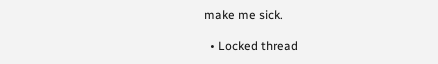make me sick.

  • Locked thread